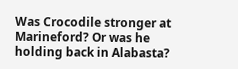Was Crocodile stronger at Marineford? Or was he holding back in Alabasta?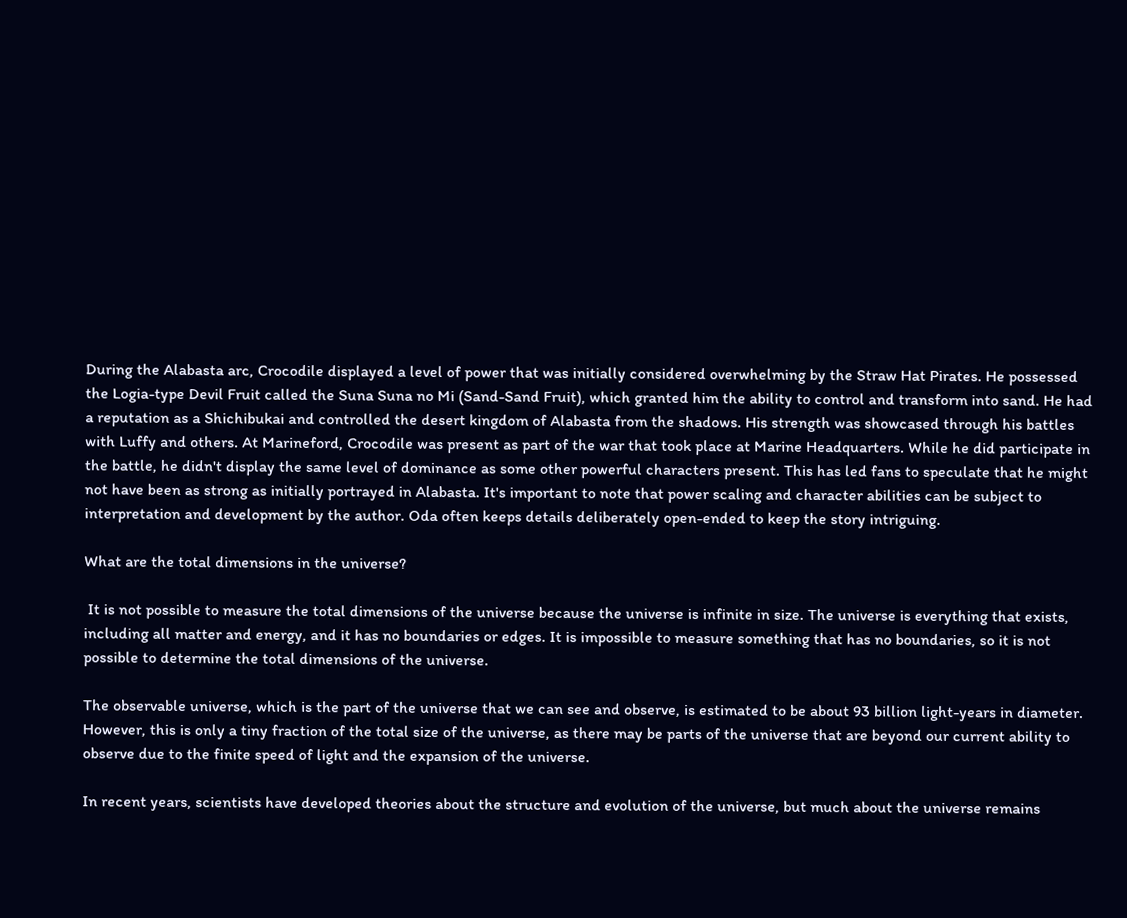During the Alabasta arc, Crocodile displayed a level of power that was initially considered overwhelming by the Straw Hat Pirates. He possessed the Logia-type Devil Fruit called the Suna Suna no Mi (Sand-Sand Fruit), which granted him the ability to control and transform into sand. He had a reputation as a Shichibukai and controlled the desert kingdom of Alabasta from the shadows. His strength was showcased through his battles with Luffy and others. At Marineford, Crocodile was present as part of the war that took place at Marine Headquarters. While he did participate in the battle, he didn't display the same level of dominance as some other powerful characters present. This has led fans to speculate that he might not have been as strong as initially portrayed in Alabasta. It's important to note that power scaling and character abilities can be subject to interpretation and development by the author. Oda often keeps details deliberately open-ended to keep the story intriguing.

What are the total dimensions in the universe?

 It is not possible to measure the total dimensions of the universe because the universe is infinite in size. The universe is everything that exists, including all matter and energy, and it has no boundaries or edges. It is impossible to measure something that has no boundaries, so it is not possible to determine the total dimensions of the universe.

The observable universe, which is the part of the universe that we can see and observe, is estimated to be about 93 billion light-years in diameter. However, this is only a tiny fraction of the total size of the universe, as there may be parts of the universe that are beyond our current ability to observe due to the finite speed of light and the expansion of the universe.

In recent years, scientists have developed theories about the structure and evolution of the universe, but much about the universe remains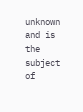unknown and is the subject of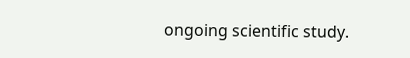ongoing scientific study.